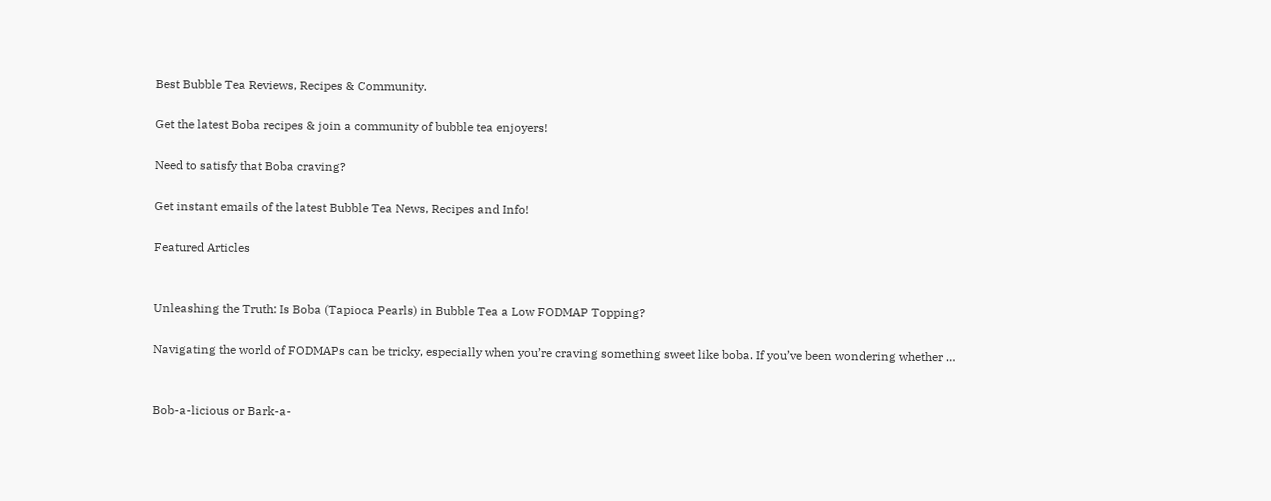Best Bubble Tea Reviews, Recipes & Community.

Get the latest Boba recipes & join a community of bubble tea enjoyers!

Need to satisfy that Boba craving?

Get instant emails of the latest Bubble Tea News, Recipes and Info!

Featured Articles


Unleashing the Truth: Is Boba (Tapioca Pearls) in Bubble Tea a Low FODMAP Topping?

Navigating the world of FODMAPs can be tricky, especially when you’re craving something sweet like boba. If you’ve been wondering whether …


Bob-a-licious or Bark-a-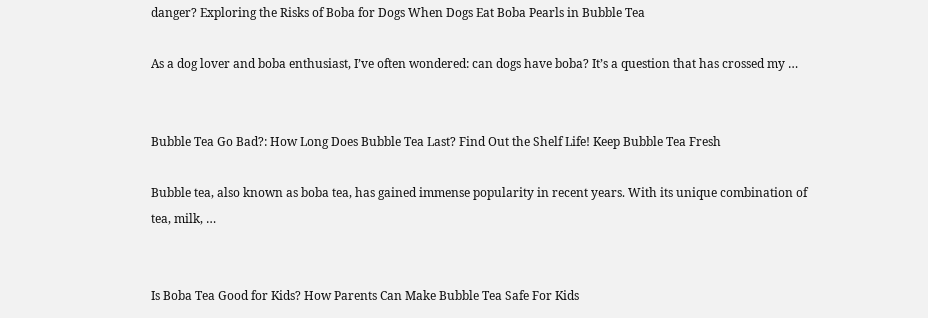danger? Exploring the Risks of Boba for Dogs When Dogs Eat Boba Pearls in Bubble Tea

As a dog lover and boba enthusiast, I’ve often wondered: can dogs have boba? It’s a question that has crossed my …


Bubble Tea Go Bad?: How Long Does Bubble Tea Last? Find Out the Shelf Life! Keep Bubble Tea Fresh

Bubble tea, also known as boba tea, has gained immense popularity in recent years. With its unique combination of tea, milk, …


Is Boba Tea Good for Kids? How Parents Can Make Bubble Tea Safe For Kids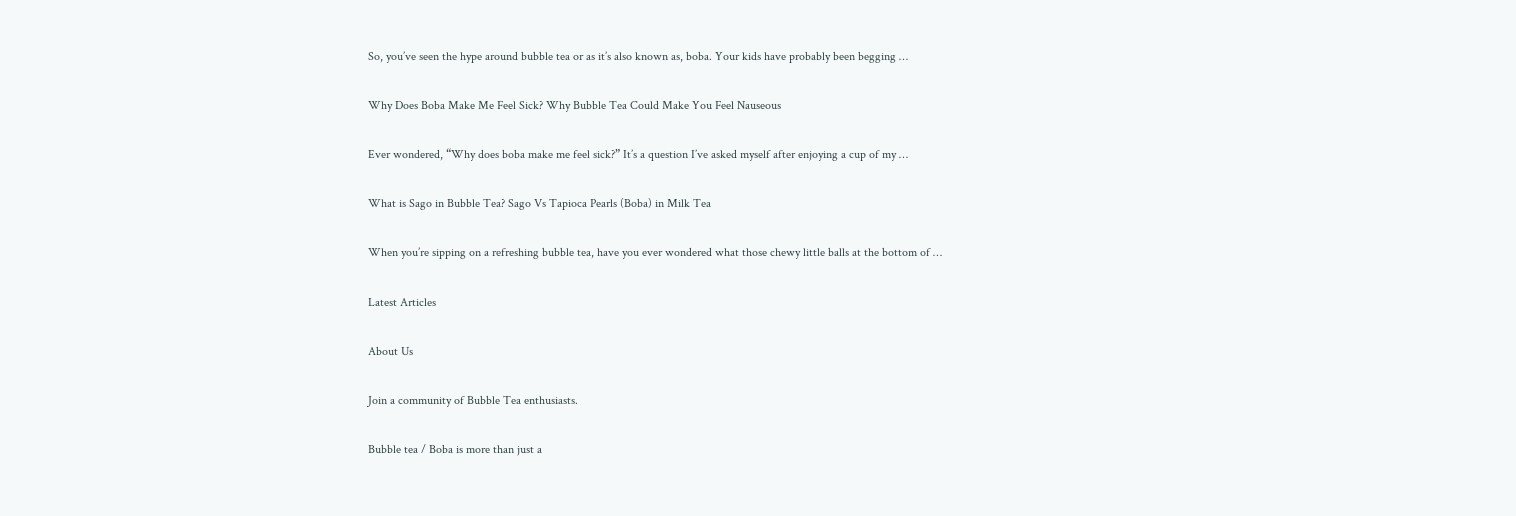So, you’ve seen the hype around bubble tea or as it’s also known as, boba. Your kids have probably been begging …

Why Does Boba Make Me Feel Sick? Why Bubble Tea Could Make You Feel Nauseous

Ever wondered, “Why does boba make me feel sick?” It’s a question I’ve asked myself after enjoying a cup of my …

What is Sago in Bubble Tea? Sago Vs Tapioca Pearls (Boba) in Milk Tea

When you’re sipping on a refreshing bubble tea, have you ever wondered what those chewy little balls at the bottom of …

Latest Articles

About Us

Join a community of Bubble Tea enthusiasts.

Bubble tea / Boba is more than just a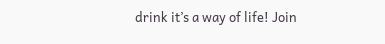drink it’s a way of life! Join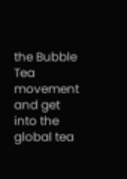the Bubble Tea movement and get into the global tea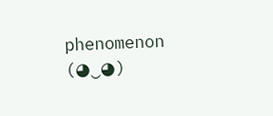phenomenon (◕‿◕)